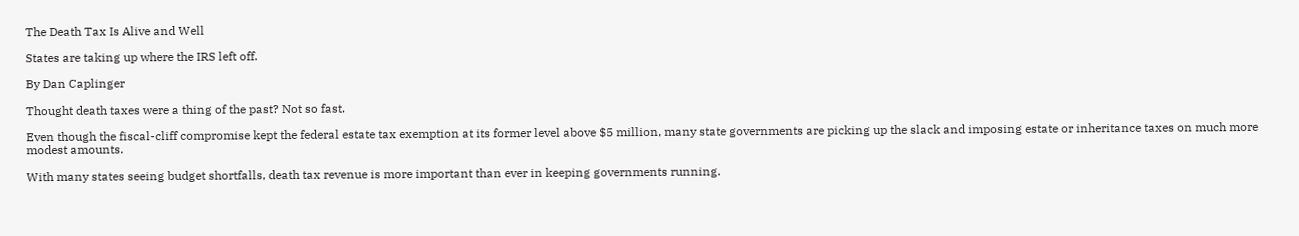The Death Tax Is Alive and Well

States are taking up where the IRS left off.

By Dan Caplinger

Thought death taxes were a thing of the past? Not so fast.

Even though the fiscal-cliff compromise kept the federal estate tax exemption at its former level above $5 million, many state governments are picking up the slack and imposing estate or inheritance taxes on much more modest amounts.

With many states seeing budget shortfalls, death tax revenue is more important than ever in keeping governments running.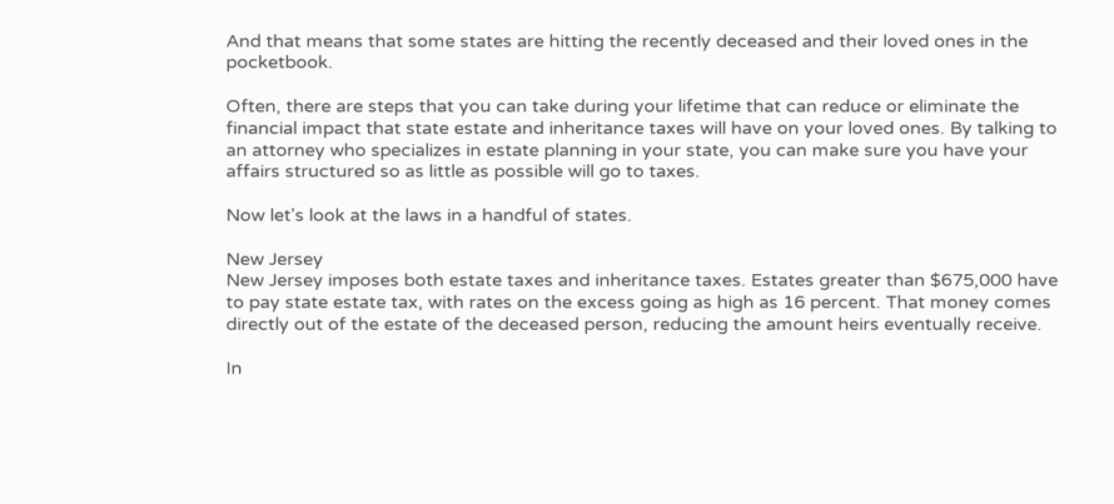And that means that some states are hitting the recently deceased and their loved ones in the pocketbook.

Often, there are steps that you can take during your lifetime that can reduce or eliminate the financial impact that state estate and inheritance taxes will have on your loved ones. By talking to an attorney who specializes in estate planning in your state, you can make sure you have your affairs structured so as little as possible will go to taxes.

Now let's look at the laws in a handful of states.

New Jersey
New Jersey imposes both estate taxes and inheritance taxes. Estates greater than $675,000 have to pay state estate tax, with rates on the excess going as high as 16 percent. That money comes directly out of the estate of the deceased person, reducing the amount heirs eventually receive.

In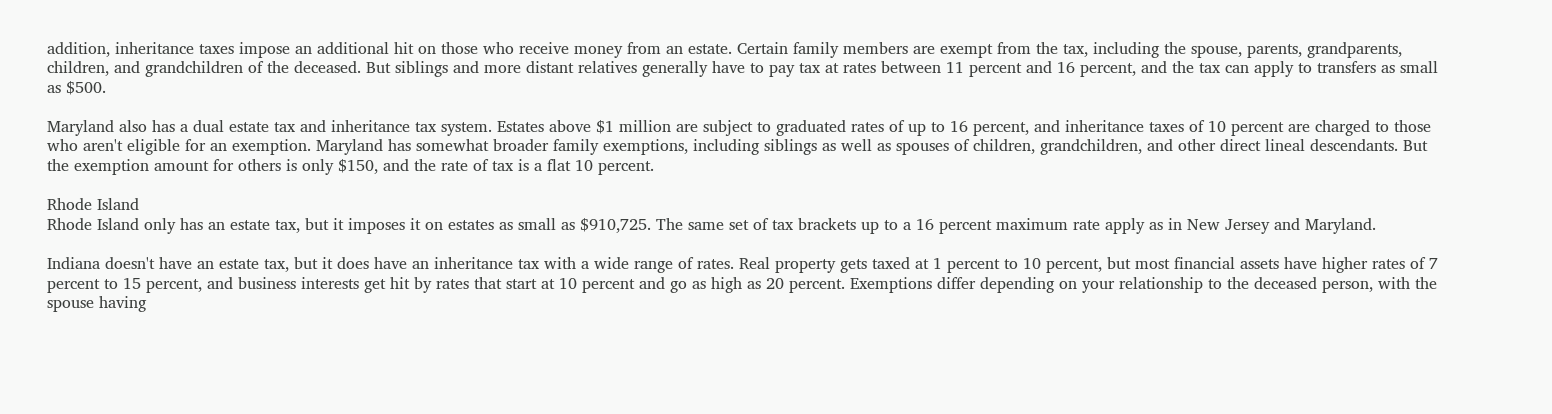addition, inheritance taxes impose an additional hit on those who receive money from an estate. Certain family members are exempt from the tax, including the spouse, parents, grandparents, children, and grandchildren of the deceased. But siblings and more distant relatives generally have to pay tax at rates between 11 percent and 16 percent, and the tax can apply to transfers as small as $500.

Maryland also has a dual estate tax and inheritance tax system. Estates above $1 million are subject to graduated rates of up to 16 percent, and inheritance taxes of 10 percent are charged to those who aren't eligible for an exemption. Maryland has somewhat broader family exemptions, including siblings as well as spouses of children, grandchildren, and other direct lineal descendants. But the exemption amount for others is only $150, and the rate of tax is a flat 10 percent.

Rhode Island
Rhode Island only has an estate tax, but it imposes it on estates as small as $910,725. The same set of tax brackets up to a 16 percent maximum rate apply as in New Jersey and Maryland.

Indiana doesn't have an estate tax, but it does have an inheritance tax with a wide range of rates. Real property gets taxed at 1 percent to 10 percent, but most financial assets have higher rates of 7 percent to 15 percent, and business interests get hit by rates that start at 10 percent and go as high as 20 percent. Exemptions differ depending on your relationship to the deceased person, with the spouse having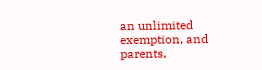an unlimited exemption, and parents,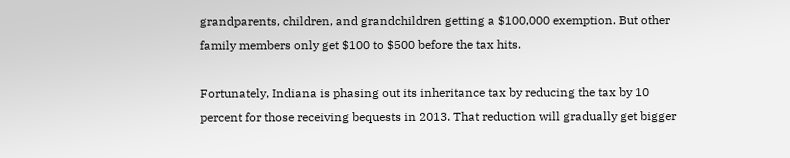grandparents, children, and grandchildren getting a $100,000 exemption. But other family members only get $100 to $500 before the tax hits.

Fortunately, Indiana is phasing out its inheritance tax by reducing the tax by 10 percent for those receiving bequests in 2013. That reduction will gradually get bigger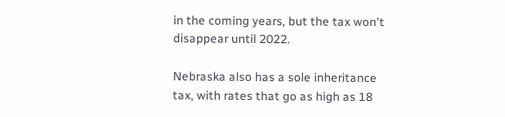in the coming years, but the tax won't disappear until 2022.

Nebraska also has a sole inheritance tax, with rates that go as high as 18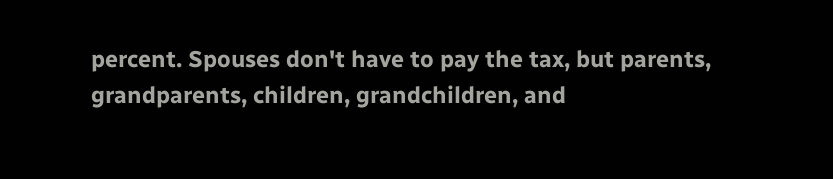percent. Spouses don't have to pay the tax, but parents, grandparents, children, grandchildren, and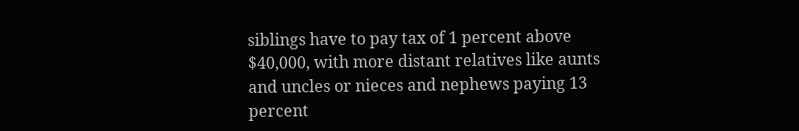siblings have to pay tax of 1 percent above $40,000, with more distant relatives like aunts and uncles or nieces and nephews paying 13 percent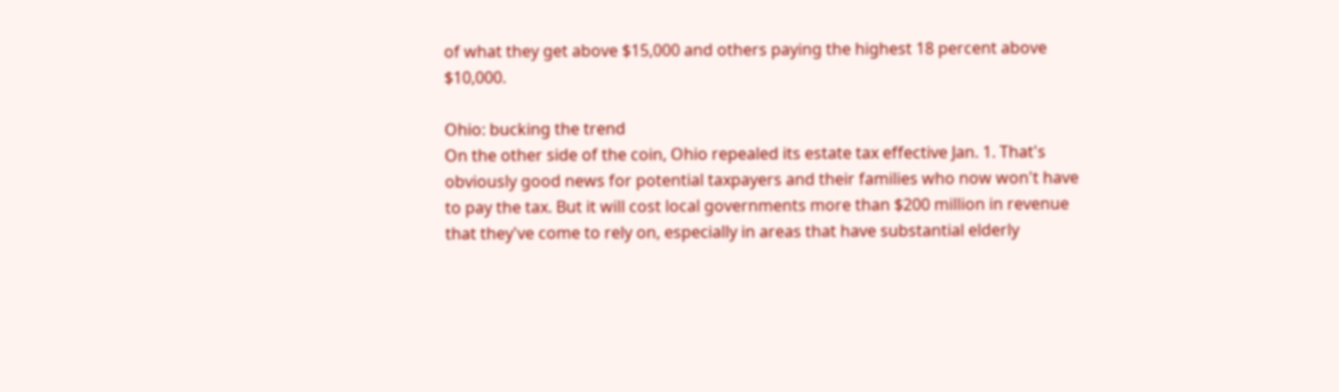of what they get above $15,000 and others paying the highest 18 percent above $10,000.

Ohio: bucking the trend
On the other side of the coin, Ohio repealed its estate tax effective Jan. 1. That's obviously good news for potential taxpayers and their families who now won't have to pay the tax. But it will cost local governments more than $200 million in revenue that they've come to rely on, especially in areas that have substantial elderly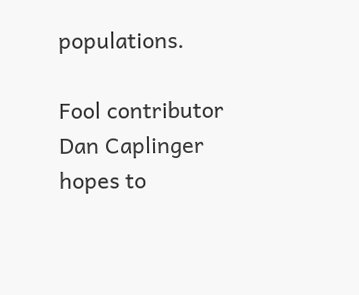populations.

Fool contributor Dan Caplinger hopes to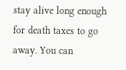stay alive long enough for death taxes to go away. You can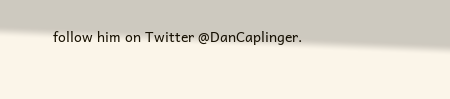follow him on Twitter @DanCaplinger.